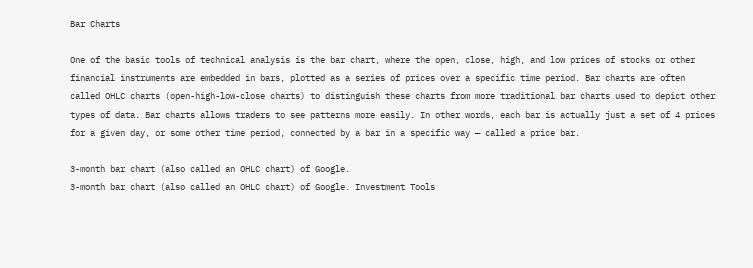Bar Charts

One of the basic tools of technical analysis is the bar chart, where the open, close, high, and low prices of stocks or other financial instruments are embedded in bars, plotted as a series of prices over a specific time period. Bar charts are often called OHLC charts (open-high-low-close charts) to distinguish these charts from more traditional bar charts used to depict other types of data. Bar charts allows traders to see patterns more easily. In other words, each bar is actually just a set of 4 prices for a given day, or some other time period, connected by a bar in a specific way — called a price bar.

3-month bar chart (also called an OHLC chart) of Google.
3-month bar chart (also called an OHLC chart) of Google. Investment Tools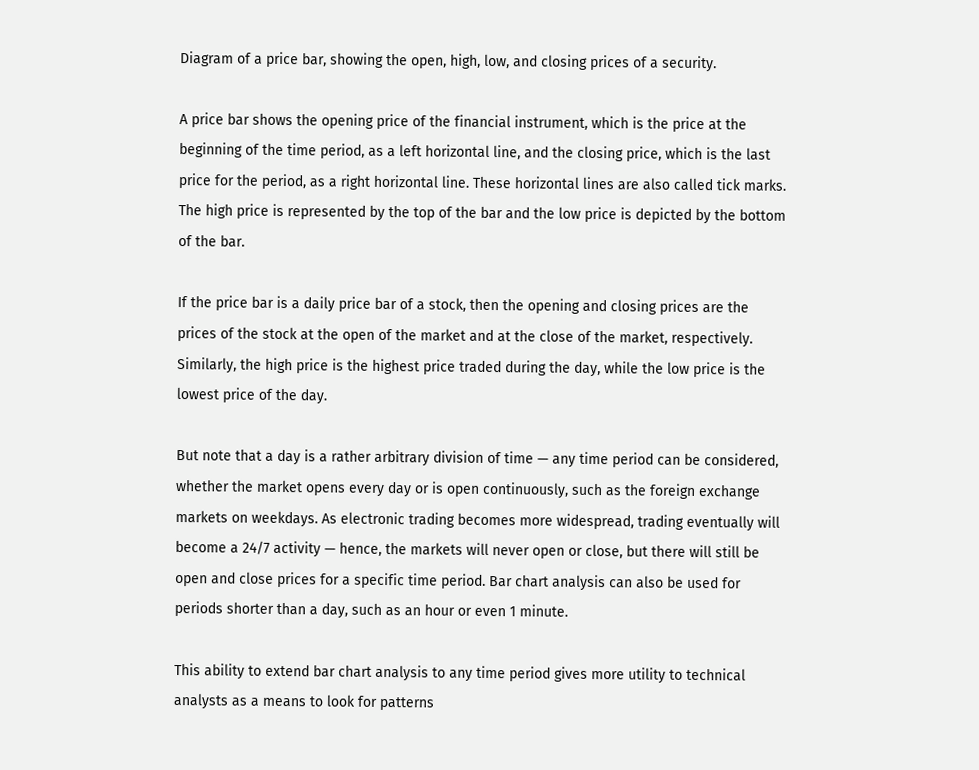Diagram of a price bar, showing the open, high, low, and closing prices of a security.

A price bar shows the opening price of the financial instrument, which is the price at the beginning of the time period, as a left horizontal line, and the closing price, which is the last price for the period, as a right horizontal line. These horizontal lines are also called tick marks. The high price is represented by the top of the bar and the low price is depicted by the bottom of the bar.

If the price bar is a daily price bar of a stock, then the opening and closing prices are the prices of the stock at the open of the market and at the close of the market, respectively. Similarly, the high price is the highest price traded during the day, while the low price is the lowest price of the day.

But note that a day is a rather arbitrary division of time — any time period can be considered, whether the market opens every day or is open continuously, such as the foreign exchange markets on weekdays. As electronic trading becomes more widespread, trading eventually will become a 24/7 activity — hence, the markets will never open or close, but there will still be open and close prices for a specific time period. Bar chart analysis can also be used for periods shorter than a day, such as an hour or even 1 minute.

This ability to extend bar chart analysis to any time period gives more utility to technical analysts as a means to look for patterns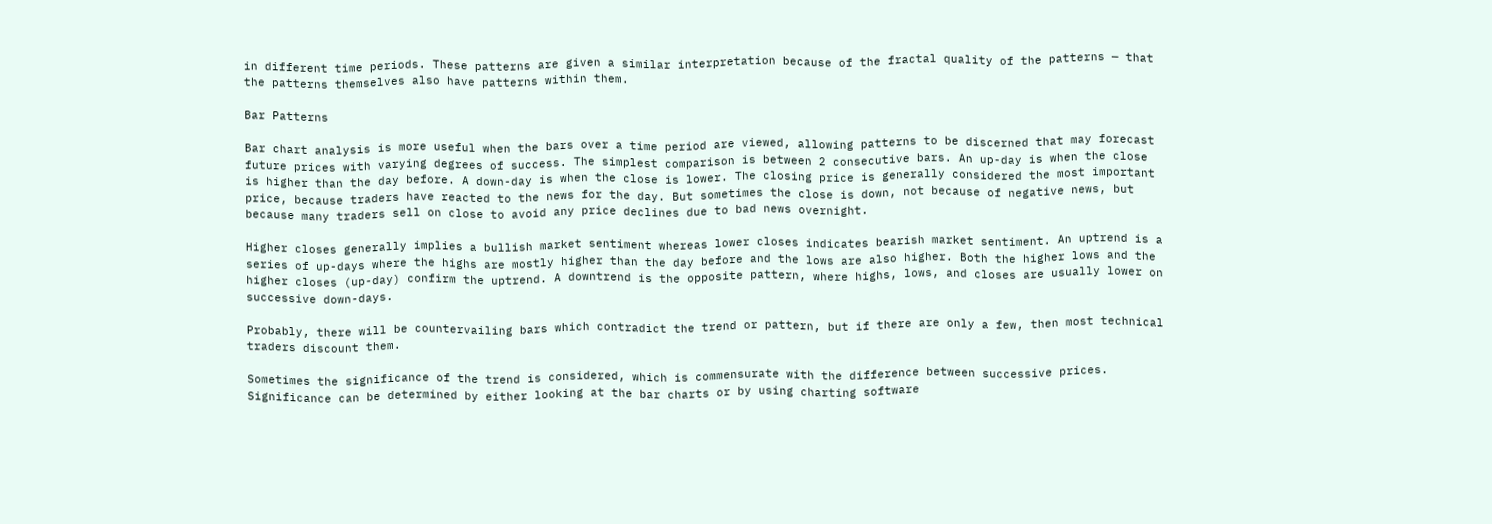in different time periods. These patterns are given a similar interpretation because of the fractal quality of the patterns — that the patterns themselves also have patterns within them.

Bar Patterns

Bar chart analysis is more useful when the bars over a time period are viewed, allowing patterns to be discerned that may forecast future prices with varying degrees of success. The simplest comparison is between 2 consecutive bars. An up-day is when the close is higher than the day before. A down-day is when the close is lower. The closing price is generally considered the most important price, because traders have reacted to the news for the day. But sometimes the close is down, not because of negative news, but because many traders sell on close to avoid any price declines due to bad news overnight.

Higher closes generally implies a bullish market sentiment whereas lower closes indicates bearish market sentiment. An uptrend is a series of up-days where the highs are mostly higher than the day before and the lows are also higher. Both the higher lows and the higher closes (up-day) confirm the uptrend. A downtrend is the opposite pattern, where highs, lows, and closes are usually lower on successive down-days.

Probably, there will be countervailing bars which contradict the trend or pattern, but if there are only a few, then most technical traders discount them.

Sometimes the significance of the trend is considered, which is commensurate with the difference between successive prices. Significance can be determined by either looking at the bar charts or by using charting software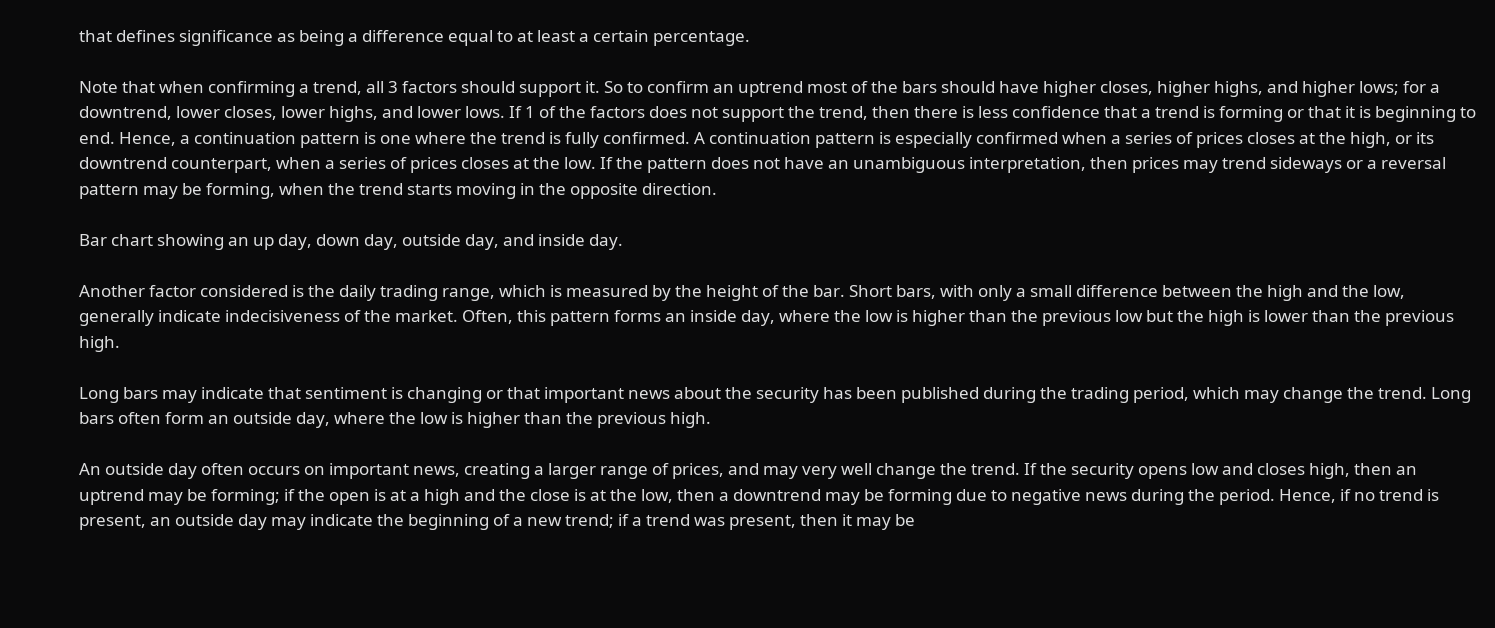that defines significance as being a difference equal to at least a certain percentage.

Note that when confirming a trend, all 3 factors should support it. So to confirm an uptrend most of the bars should have higher closes, higher highs, and higher lows; for a downtrend, lower closes, lower highs, and lower lows. If 1 of the factors does not support the trend, then there is less confidence that a trend is forming or that it is beginning to end. Hence, a continuation pattern is one where the trend is fully confirmed. A continuation pattern is especially confirmed when a series of prices closes at the high, or its downtrend counterpart, when a series of prices closes at the low. If the pattern does not have an unambiguous interpretation, then prices may trend sideways or a reversal pattern may be forming, when the trend starts moving in the opposite direction.

Bar chart showing an up day, down day, outside day, and inside day.

Another factor considered is the daily trading range, which is measured by the height of the bar. Short bars, with only a small difference between the high and the low, generally indicate indecisiveness of the market. Often, this pattern forms an inside day, where the low is higher than the previous low but the high is lower than the previous high.

Long bars may indicate that sentiment is changing or that important news about the security has been published during the trading period, which may change the trend. Long bars often form an outside day, where the low is higher than the previous high.

An outside day often occurs on important news, creating a larger range of prices, and may very well change the trend. If the security opens low and closes high, then an uptrend may be forming; if the open is at a high and the close is at the low, then a downtrend may be forming due to negative news during the period. Hence, if no trend is present, an outside day may indicate the beginning of a new trend; if a trend was present, then it may be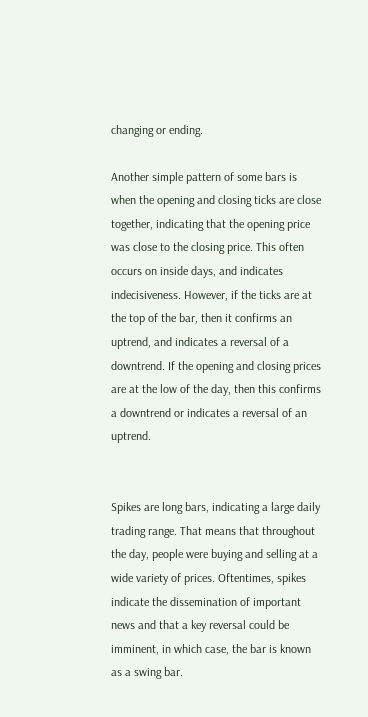changing or ending.

Another simple pattern of some bars is when the opening and closing ticks are close together, indicating that the opening price was close to the closing price. This often occurs on inside days, and indicates indecisiveness. However, if the ticks are at the top of the bar, then it confirms an uptrend, and indicates a reversal of a downtrend. If the opening and closing prices are at the low of the day, then this confirms a downtrend or indicates a reversal of an uptrend.


Spikes are long bars, indicating a large daily trading range. That means that throughout the day, people were buying and selling at a wide variety of prices. Oftentimes, spikes indicate the dissemination of important news and that a key reversal could be imminent, in which case, the bar is known as a swing bar.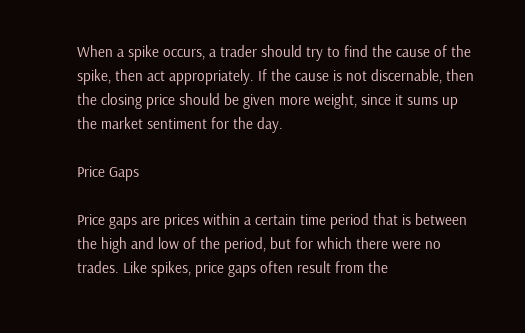When a spike occurs, a trader should try to find the cause of the spike, then act appropriately. If the cause is not discernable, then the closing price should be given more weight, since it sums up the market sentiment for the day.

Price Gaps

Price gaps are prices within a certain time period that is between the high and low of the period, but for which there were no trades. Like spikes, price gaps often result from the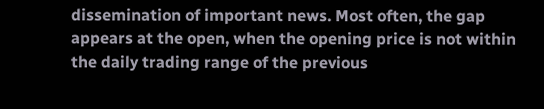dissemination of important news. Most often, the gap appears at the open, when the opening price is not within the daily trading range of the previous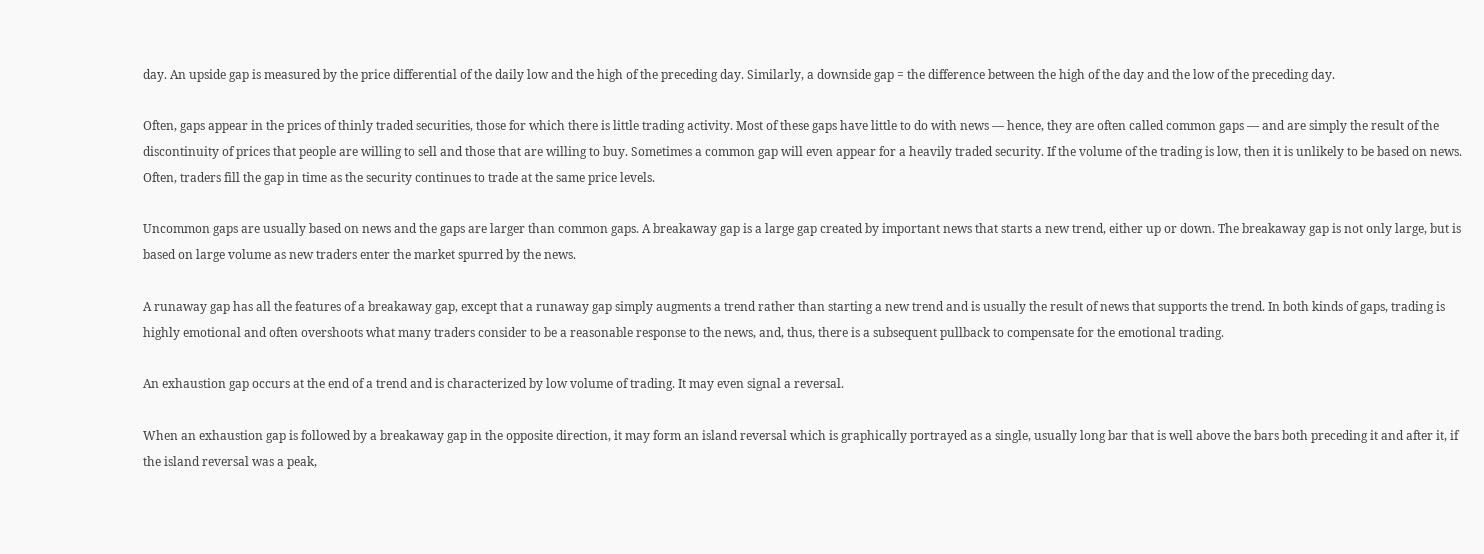day. An upside gap is measured by the price differential of the daily low and the high of the preceding day. Similarly, a downside gap = the difference between the high of the day and the low of the preceding day.

Often, gaps appear in the prices of thinly traded securities, those for which there is little trading activity. Most of these gaps have little to do with news — hence, they are often called common gaps — and are simply the result of the discontinuity of prices that people are willing to sell and those that are willing to buy. Sometimes a common gap will even appear for a heavily traded security. If the volume of the trading is low, then it is unlikely to be based on news. Often, traders fill the gap in time as the security continues to trade at the same price levels.

Uncommon gaps are usually based on news and the gaps are larger than common gaps. A breakaway gap is a large gap created by important news that starts a new trend, either up or down. The breakaway gap is not only large, but is based on large volume as new traders enter the market spurred by the news.

A runaway gap has all the features of a breakaway gap, except that a runaway gap simply augments a trend rather than starting a new trend and is usually the result of news that supports the trend. In both kinds of gaps, trading is highly emotional and often overshoots what many traders consider to be a reasonable response to the news, and, thus, there is a subsequent pullback to compensate for the emotional trading.

An exhaustion gap occurs at the end of a trend and is characterized by low volume of trading. It may even signal a reversal.

When an exhaustion gap is followed by a breakaway gap in the opposite direction, it may form an island reversal which is graphically portrayed as a single, usually long bar that is well above the bars both preceding it and after it, if the island reversal was a peak,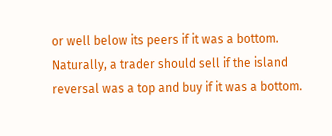or well below its peers if it was a bottom. Naturally, a trader should sell if the island reversal was a top and buy if it was a bottom.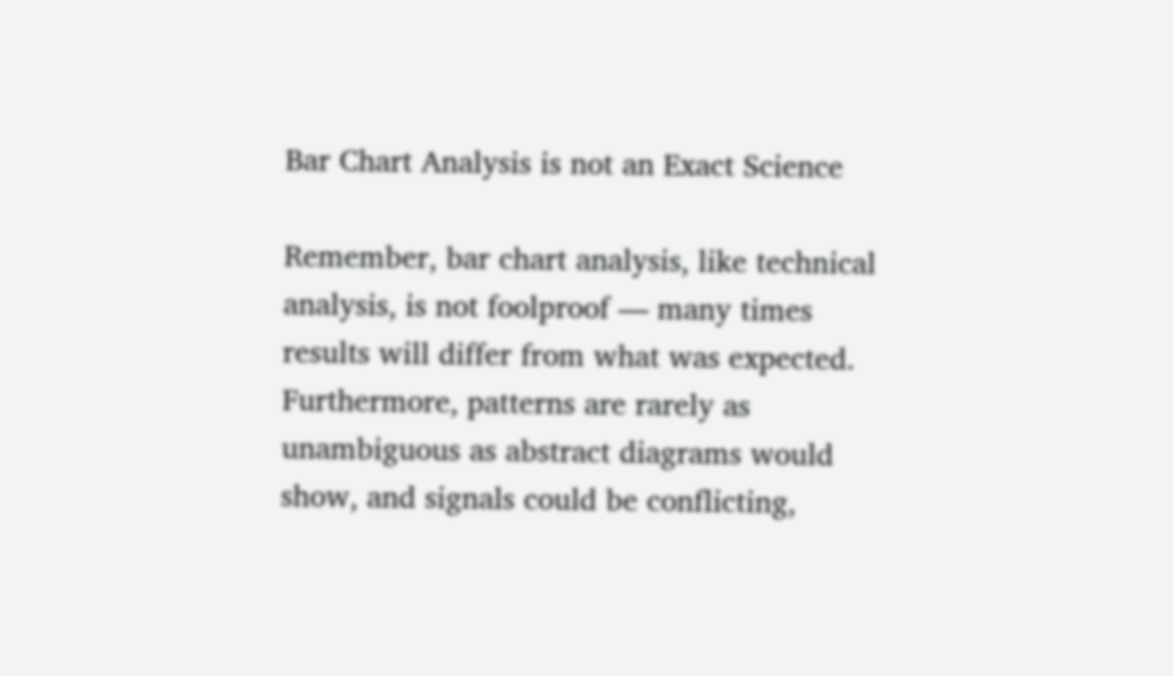Bar Chart Analysis is not an Exact Science

Remember, bar chart analysis, like technical analysis, is not foolproof — many times results will differ from what was expected. Furthermore, patterns are rarely as unambiguous as abstract diagrams would show, and signals could be conflicting,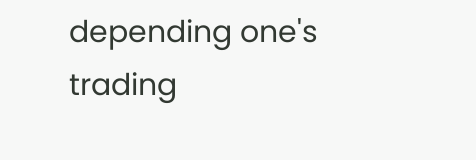depending one's trading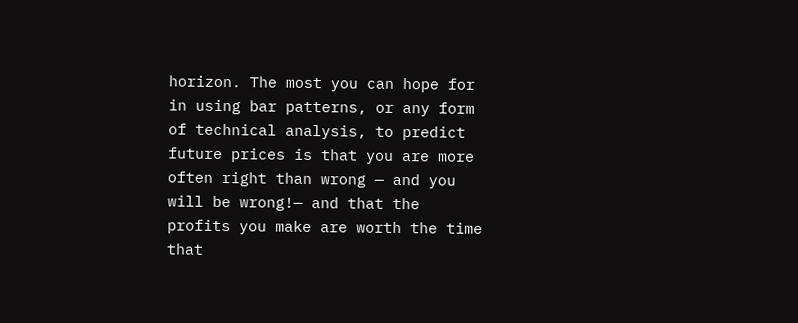horizon. The most you can hope for in using bar patterns, or any form of technical analysis, to predict future prices is that you are more often right than wrong — and you will be wrong!— and that the profits you make are worth the time that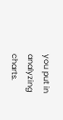you put in analyzing charts.